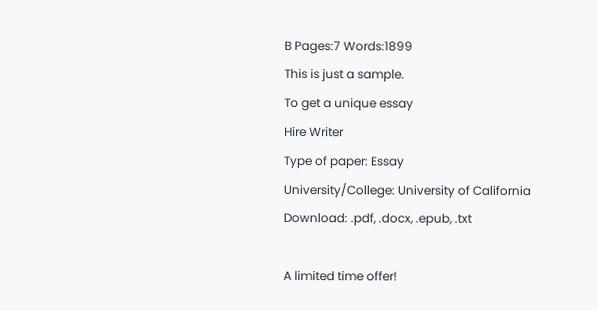B Pages:7 Words:1899
This is just a sample.
To get a unique essay
Hire Writer
Type of paper: Essay
University/College: University of California
Download: .pdf, .docx, .epub, .txt

A limited time offer!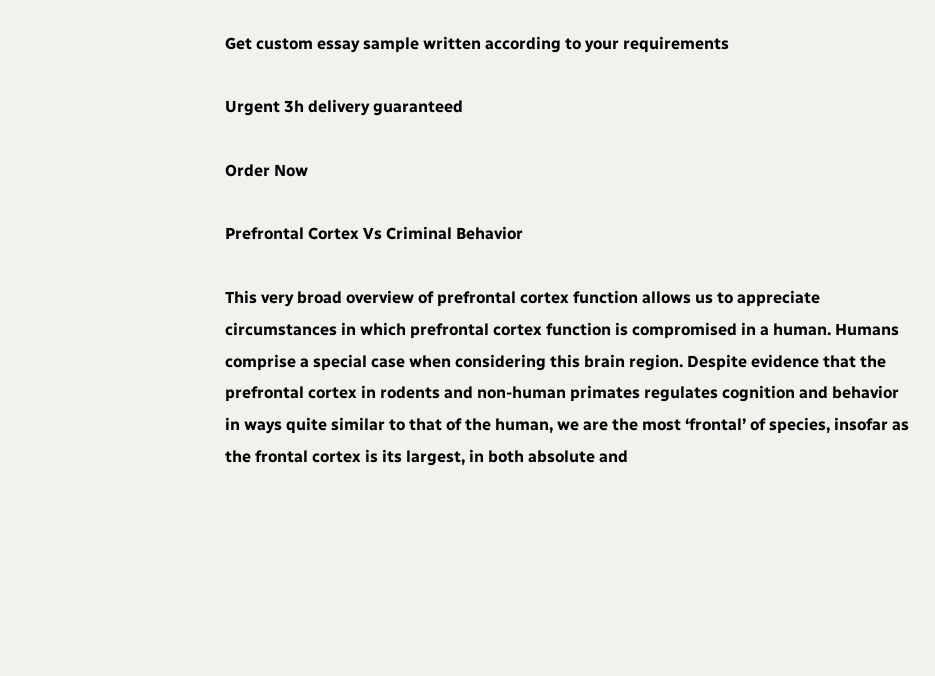Get custom essay sample written according to your requirements

Urgent 3h delivery guaranteed

Order Now

Prefrontal Cortex Vs Criminal Behavior

This very broad overview of prefrontal cortex function allows us to appreciate circumstances in which prefrontal cortex function is compromised in a human. Humans comprise a special case when considering this brain region. Despite evidence that the prefrontal cortex in rodents and non-human primates regulates cognition and behavior in ways quite similar to that of the human, we are the most ‘frontal’ of species, insofar as the frontal cortex is its largest, in both absolute and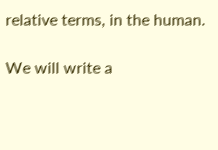relative terms, in the human.

We will write a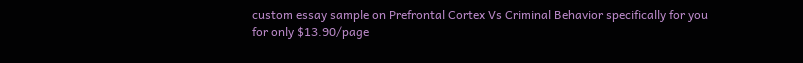custom essay sample on Prefrontal Cortex Vs Criminal Behavior specifically for you
for only $13.90/page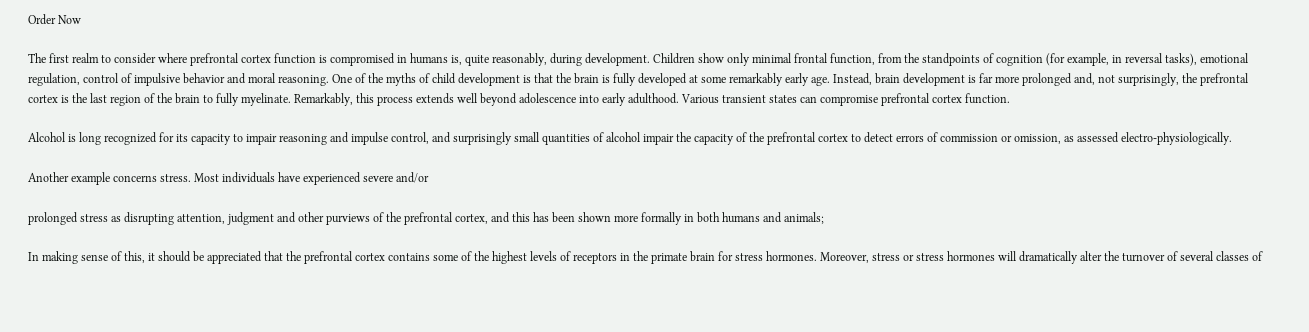Order Now

The first realm to consider where prefrontal cortex function is compromised in humans is, quite reasonably, during development. Children show only minimal frontal function, from the standpoints of cognition (for example, in reversal tasks), emotional regulation, control of impulsive behavior and moral reasoning. One of the myths of child development is that the brain is fully developed at some remarkably early age. Instead, brain development is far more prolonged and, not surprisingly, the prefrontal cortex is the last region of the brain to fully myelinate. Remarkably, this process extends well beyond adolescence into early adulthood. Various transient states can compromise prefrontal cortex function.

Alcohol is long recognized for its capacity to impair reasoning and impulse control, and surprisingly small quantities of alcohol impair the capacity of the prefrontal cortex to detect errors of commission or omission, as assessed electro-physiologically.

Another example concerns stress. Most individuals have experienced severe and/or

prolonged stress as disrupting attention, judgment and other purviews of the prefrontal cortex, and this has been shown more formally in both humans and animals;

In making sense of this, it should be appreciated that the prefrontal cortex contains some of the highest levels of receptors in the primate brain for stress hormones. Moreover, stress or stress hormones will dramatically alter the turnover of several classes of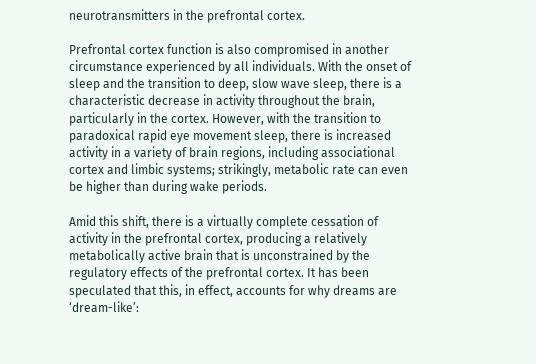neurotransmitters in the prefrontal cortex.

Prefrontal cortex function is also compromised in another circumstance experienced by all individuals. With the onset of sleep and the transition to deep, slow wave sleep, there is a characteristic decrease in activity throughout the brain, particularly in the cortex. However, with the transition to paradoxical rapid eye movement sleep, there is increased activity in a variety of brain regions, including associational cortex and limbic systems; strikingly, metabolic rate can even be higher than during wake periods.

Amid this shift, there is a virtually complete cessation of activity in the prefrontal cortex, producing a relatively metabolically active brain that is unconstrained by the regulatory effects of the prefrontal cortex. It has been speculated that this, in effect, accounts for why dreams are ‘dream-like’: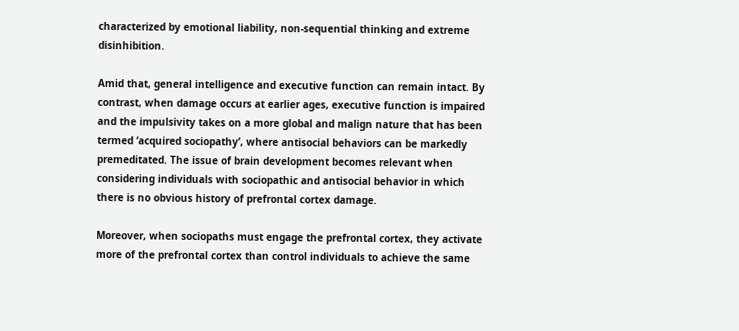characterized by emotional liability, non-sequential thinking and extreme disinhibition.

Amid that, general intelligence and executive function can remain intact. By contrast, when damage occurs at earlier ages, executive function is impaired and the impulsivity takes on a more global and malign nature that has been termed ‘acquired sociopathy’, where antisocial behaviors can be markedly premeditated. The issue of brain development becomes relevant when considering individuals with sociopathic and antisocial behavior in which there is no obvious history of prefrontal cortex damage.

Moreover, when sociopaths must engage the prefrontal cortex, they activate more of the prefrontal cortex than control individuals to achieve the same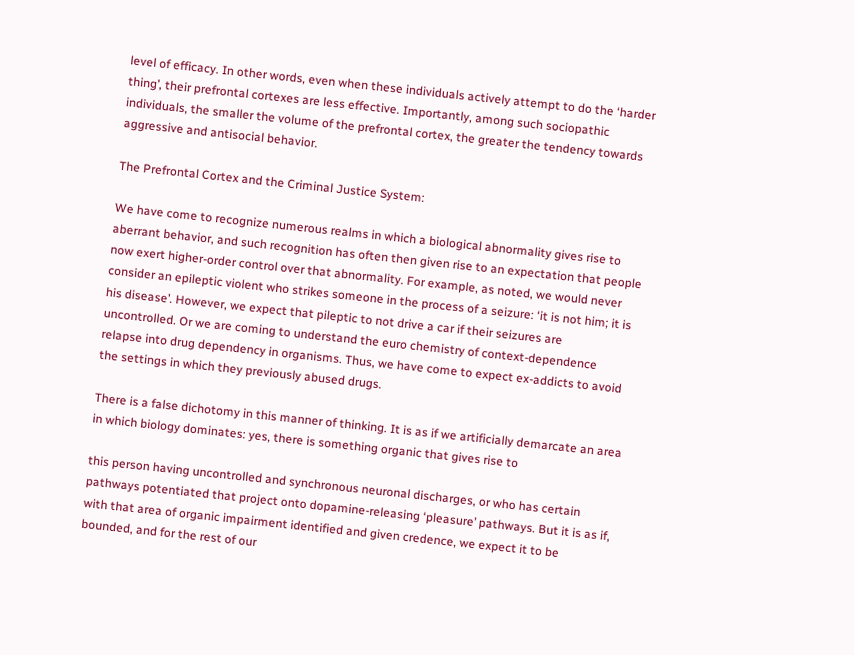level of efficacy. In other words, even when these individuals actively attempt to do the ‘harder thing’, their prefrontal cortexes are less effective. Importantly, among such sociopathic individuals, the smaller the volume of the prefrontal cortex, the greater the tendency towards aggressive and antisocial behavior.

The Prefrontal Cortex and the Criminal Justice System:

We have come to recognize numerous realms in which a biological abnormality gives rise to aberrant behavior, and such recognition has often then given rise to an expectation that people now exert higher-order control over that abnormality. For example, as noted, we would never consider an epileptic violent who strikes someone in the process of a seizure: ‘it is not him; it is his disease’. However, we expect that pileptic to not drive a car if their seizures are uncontrolled. Or we are coming to understand the euro chemistry of context-dependence relapse into drug dependency in organisms. Thus, we have come to expect ex-addicts to avoid the settings in which they previously abused drugs.

There is a false dichotomy in this manner of thinking. It is as if we artificially demarcate an area in which biology dominates: yes, there is something organic that gives rise to

this person having uncontrolled and synchronous neuronal discharges, or who has certain pathways potentiated that project onto dopamine-releasing ‘pleasure’ pathways. But it is as if, with that area of organic impairment identified and given credence, we expect it to be bounded, and for the rest of our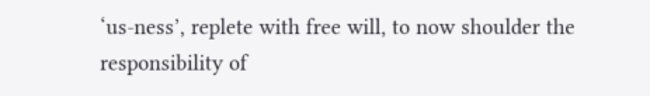‘us-ness’, replete with free will, to now shoulder the responsibility of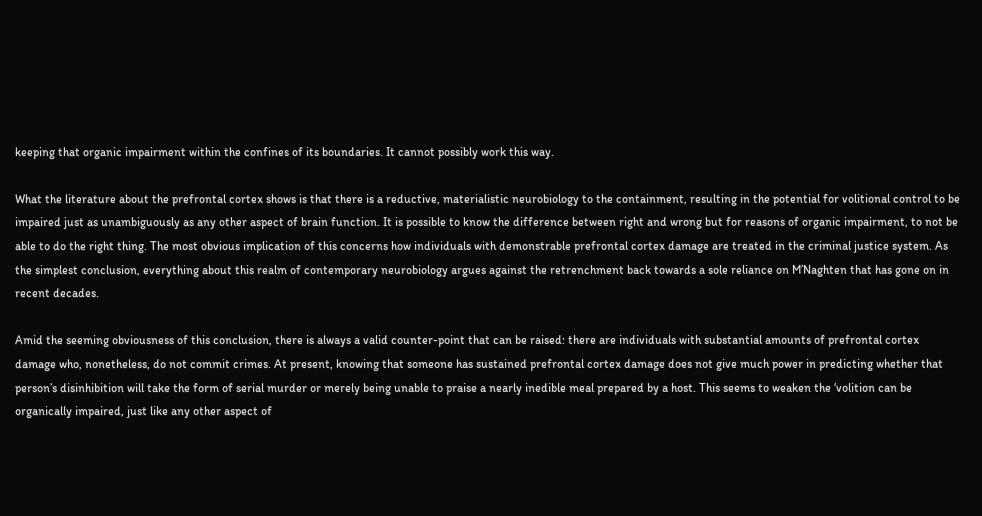keeping that organic impairment within the confines of its boundaries. It cannot possibly work this way.

What the literature about the prefrontal cortex shows is that there is a reductive, materialistic neurobiology to the containment, resulting in the potential for volitional control to be impaired just as unambiguously as any other aspect of brain function. It is possible to know the difference between right and wrong but for reasons of organic impairment, to not be able to do the right thing. The most obvious implication of this concerns how individuals with demonstrable prefrontal cortex damage are treated in the criminal justice system. As the simplest conclusion, everything about this realm of contemporary neurobiology argues against the retrenchment back towards a sole reliance on M’Naghten that has gone on in recent decades.

Amid the seeming obviousness of this conclusion, there is always a valid counter-point that can be raised: there are individuals with substantial amounts of prefrontal cortex damage who, nonetheless, do not commit crimes. At present, knowing that someone has sustained prefrontal cortex damage does not give much power in predicting whether that person’s disinhibition will take the form of serial murder or merely being unable to praise a nearly inedible meal prepared by a host. This seems to weaken the ‘volition can be organically impaired, just like any other aspect of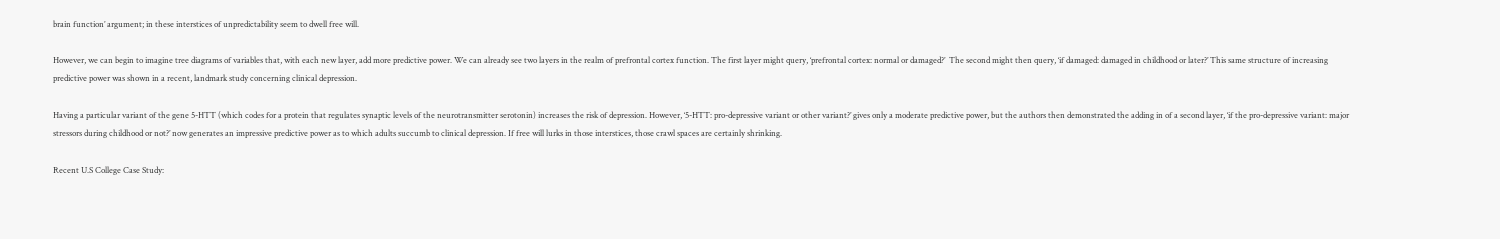brain function’ argument; in these interstices of unpredictability seem to dwell free will.

However, we can begin to imagine tree diagrams of variables that, with each new layer, add more predictive power. We can already see two layers in the realm of prefrontal cortex function. The first layer might query, ‘prefrontal cortex: normal or damaged?’  The second might then query, ‘if damaged: damaged in childhood or later?’ This same structure of increasing predictive power was shown in a recent, landmark study concerning clinical depression.

Having a particular variant of the gene 5-HTT (which codes for a protein that regulates synaptic levels of the neurotransmitter serotonin) increases the risk of depression. However, ‘5-HTT: pro-depressive variant or other variant?’ gives only a moderate predictive power, but the authors then demonstrated the adding in of a second layer, ‘if the pro-depressive variant: major stressors during childhood or not?’ now generates an impressive predictive power as to which adults succumb to clinical depression. If free will lurks in those interstices, those crawl spaces are certainly shrinking.

Recent U.S College Case Study: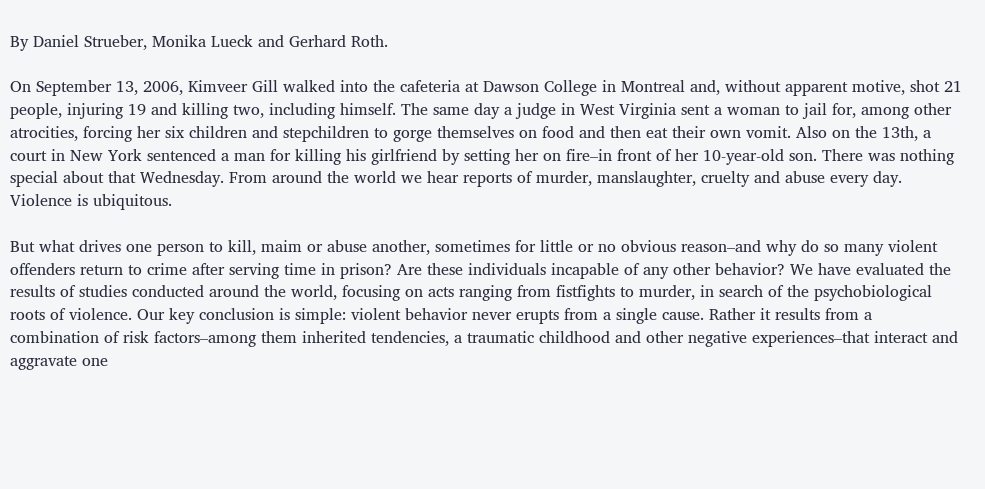By Daniel Strueber, Monika Lueck and Gerhard Roth.

On September 13, 2006, Kimveer Gill walked into the cafeteria at Dawson College in Montreal and, without apparent motive, shot 21 people, injuring 19 and killing two, including himself. The same day a judge in West Virginia sent a woman to jail for, among other atrocities, forcing her six children and stepchildren to gorge themselves on food and then eat their own vomit. Also on the 13th, a court in New York sentenced a man for killing his girlfriend by setting her on fire–in front of her 10-year-old son. There was nothing special about that Wednesday. From around the world we hear reports of murder, manslaughter, cruelty and abuse every day. Violence is ubiquitous.

But what drives one person to kill, maim or abuse another, sometimes for little or no obvious reason–and why do so many violent offenders return to crime after serving time in prison? Are these individuals incapable of any other behavior? We have evaluated the results of studies conducted around the world, focusing on acts ranging from fistfights to murder, in search of the psychobiological roots of violence. Our key conclusion is simple: violent behavior never erupts from a single cause. Rather it results from a combination of risk factors–among them inherited tendencies, a traumatic childhood and other negative experiences–that interact and aggravate one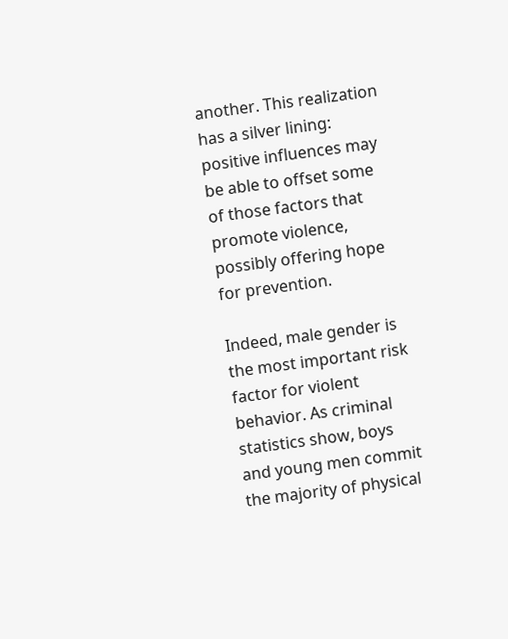another. This realization has a silver lining: positive influences may be able to offset some of those factors that promote violence, possibly offering hope for prevention.

Indeed, male gender is the most important risk factor for violent behavior. As criminal statistics show, boys and young men commit the majority of physical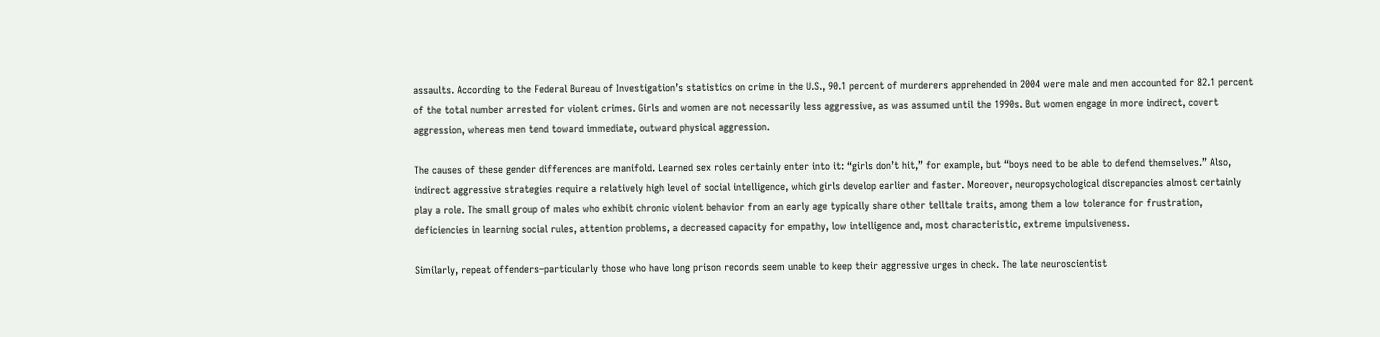assaults. According to the Federal Bureau of Investigation’s statistics on crime in the U.S., 90.1 percent of murderers apprehended in 2004 were male and men accounted for 82.1 percent of the total number arrested for violent crimes. Girls and women are not necessarily less aggressive, as was assumed until the 1990s. But women engage in more indirect, covert aggression, whereas men tend toward immediate, outward physical aggression.

The causes of these gender differences are manifold. Learned sex roles certainly enter into it: “girls don’t hit,” for example, but “boys need to be able to defend themselves.” Also, indirect aggressive strategies require a relatively high level of social intelligence, which girls develop earlier and faster. Moreover, neuropsychological discrepancies almost certainly play a role. The small group of males who exhibit chronic violent behavior from an early age typically share other telltale traits, among them a low tolerance for frustration, deficiencies in learning social rules, attention problems, a decreased capacity for empathy, low intelligence and, most characteristic, extreme impulsiveness.

Similarly, repeat offenders–particularly those who have long prison records seem unable to keep their aggressive urges in check. The late neuroscientist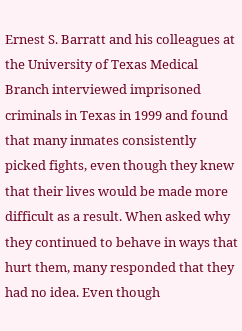Ernest S. Barratt and his colleagues at the University of Texas Medical Branch interviewed imprisoned criminals in Texas in 1999 and found that many inmates consistently picked fights, even though they knew that their lives would be made more difficult as a result. When asked why they continued to behave in ways that hurt them, many responded that they had no idea. Even though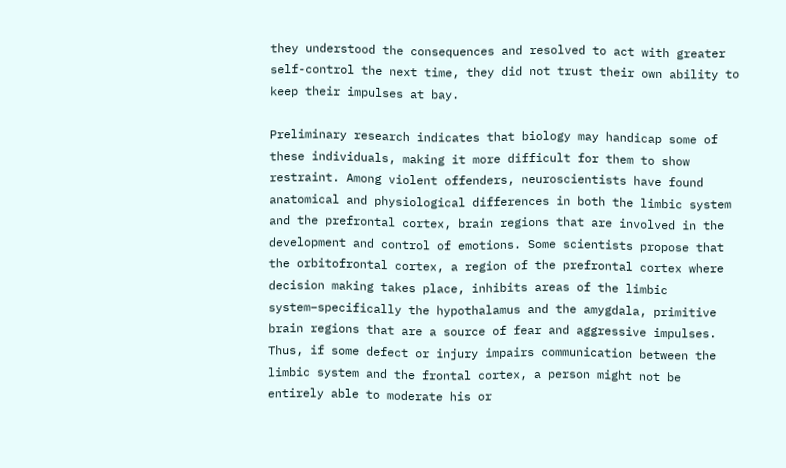they understood the consequences and resolved to act with greater self-control the next time, they did not trust their own ability to keep their impulses at bay.

Preliminary research indicates that biology may handicap some of these individuals, making it more difficult for them to show restraint. Among violent offenders, neuroscientists have found anatomical and physiological differences in both the limbic system and the prefrontal cortex, brain regions that are involved in the development and control of emotions. Some scientists propose that the orbitofrontal cortex, a region of the prefrontal cortex where decision making takes place, inhibits areas of the limbic system–specifically the hypothalamus and the amygdala, primitive brain regions that are a source of fear and aggressive impulses. Thus, if some defect or injury impairs communication between the limbic system and the frontal cortex, a person might not be entirely able to moderate his or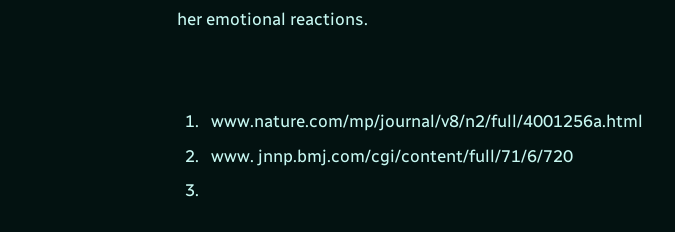her emotional reactions.


  1.   www.nature.com/mp/journal/v8/n2/full/4001256a.html
  2.   www. jnnp.bmj.com/cgi/content/full/71/6/720
  3.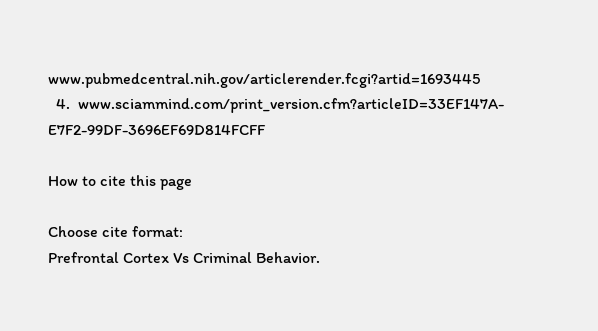www.pubmedcentral.nih.gov/articlerender.fcgi?artid=1693445
  4.  www.sciammind.com/print_version.cfm?articleID=33EF147A-E7F2-99DF-3696EF69D814FCFF

How to cite this page

Choose cite format:
Prefrontal Cortex Vs Criminal Behavior.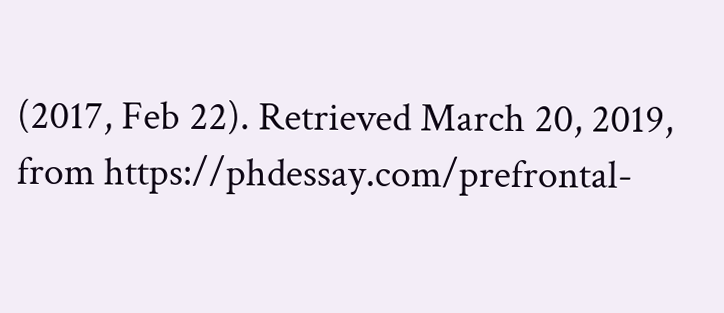(2017, Feb 22). Retrieved March 20, 2019, from https://phdessay.com/prefrontal-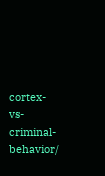cortex-vs-criminal-behavior/